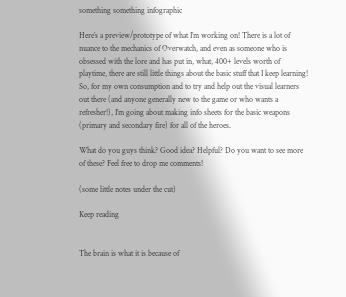something something infographic

Here’s a preview/prototype of what I’m working on! There is a lot of nuance to the mechanics of Overwatch, and even as someone who is obsessed with the lore and has put in, what, 400+ levels worth of playtime, there are still little things about the basic stuff that I keep learning! So, for my own consumption and to try and help out the visual learners out there (and anyone generally new to the game or who wants a refresher!), I’m going about making info sheets for the basic weapons (primary and secondary fire) for all of the heroes.

What do you guys think? Good idea? Helpful? Do you want to see more of these? Feel free to drop me comments!

(some little notes under the cut)

Keep reading


The brain is what it is because of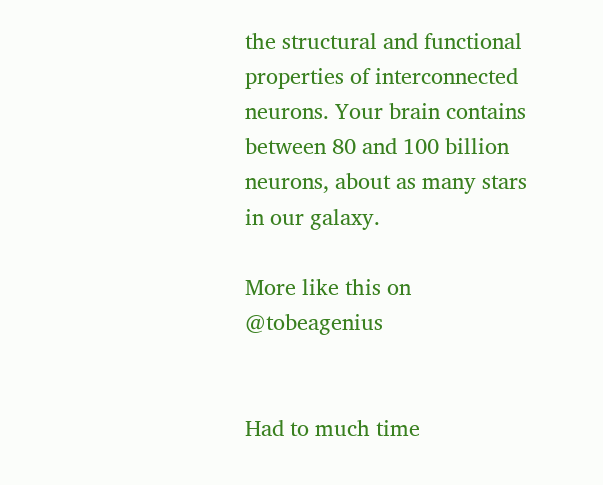the structural and functional properties of interconnected neurons. Your brain contains between 80 and 100 billion neurons, about as many stars in our galaxy.

More like this on @tobeagenius


Had to much time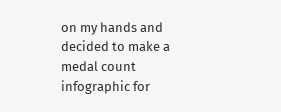on my hands and decided to make a medal count infographic for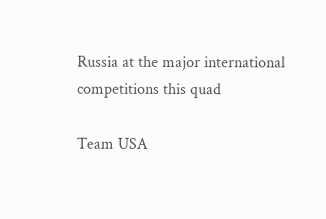Russia at the major international competitions this quad

Team USA